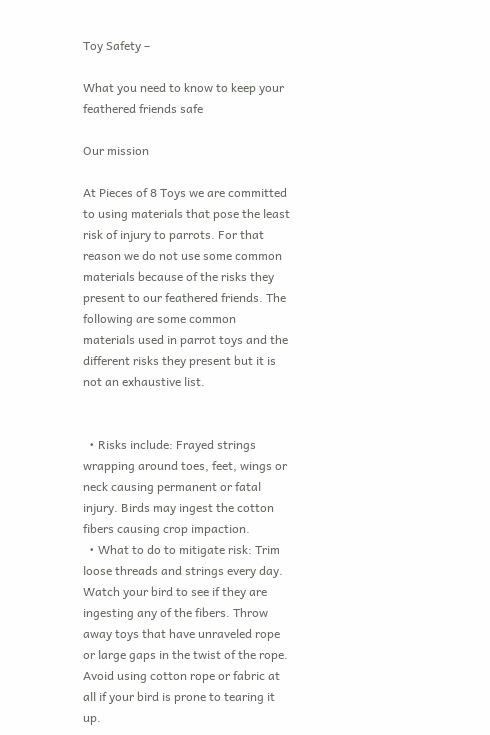Toy Safety –

What you need to know to keep your feathered friends safe

Our mission

At Pieces of 8 Toys we are committed to using materials that pose the least risk of injury to parrots. For that reason we do not use some common materials because of the risks they present to our feathered friends. The following are some common materials used in parrot toys and the different risks they present but it is not an exhaustive list.


  • Risks include: Frayed strings wrapping around toes, feet, wings or neck causing permanent or fatal injury. Birds may ingest the cotton fibers causing crop impaction.
  • What to do to mitigate risk: Trim loose threads and strings every day. Watch your bird to see if they are ingesting any of the fibers. Throw away toys that have unraveled rope or large gaps in the twist of the rope. Avoid using cotton rope or fabric at all if your bird is prone to tearing it up.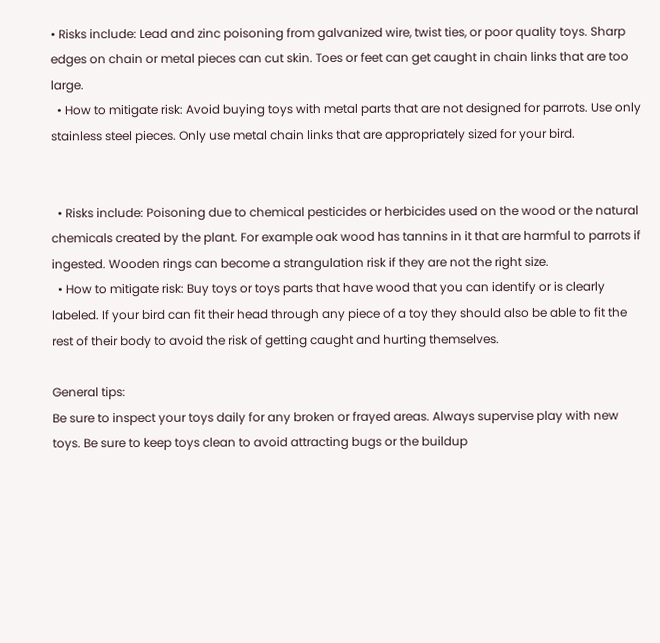• Risks include: Lead and zinc poisoning from galvanized wire, twist ties, or poor quality toys. Sharp edges on chain or metal pieces can cut skin. Toes or feet can get caught in chain links that are too large.
  • How to mitigate risk: Avoid buying toys with metal parts that are not designed for parrots. Use only stainless steel pieces. Only use metal chain links that are appropriately sized for your bird.


  • Risks include: Poisoning due to chemical pesticides or herbicides used on the wood or the natural chemicals created by the plant. For example oak wood has tannins in it that are harmful to parrots if ingested. Wooden rings can become a strangulation risk if they are not the right size.
  • How to mitigate risk: Buy toys or toys parts that have wood that you can identify or is clearly labeled. If your bird can fit their head through any piece of a toy they should also be able to fit the rest of their body to avoid the risk of getting caught and hurting themselves.

General tips:
Be sure to inspect your toys daily for any broken or frayed areas. Always supervise play with new toys. Be sure to keep toys clean to avoid attracting bugs or the buildup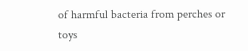of harmful bacteria from perches or toys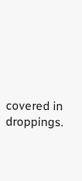covered in droppings.